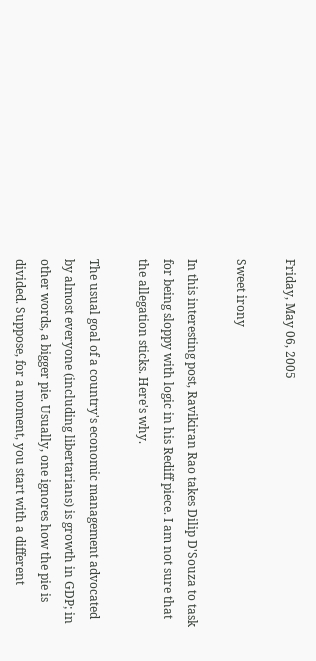Friday, May 06, 2005

Sweet irony

In this interesting post, Ravikiran Rao takes Dilip D'Souza to task for being sloppy with logic in his Rediff piece. I am not sure that the allegation sticks. Here's why.

The usual goal of a country's economic management advocated by almost everyone (including libertarians) is growth in GDP; in other words, a bigger pie. Usually, one ignores how the pie is divided. Suppose, for a moment, you start with a different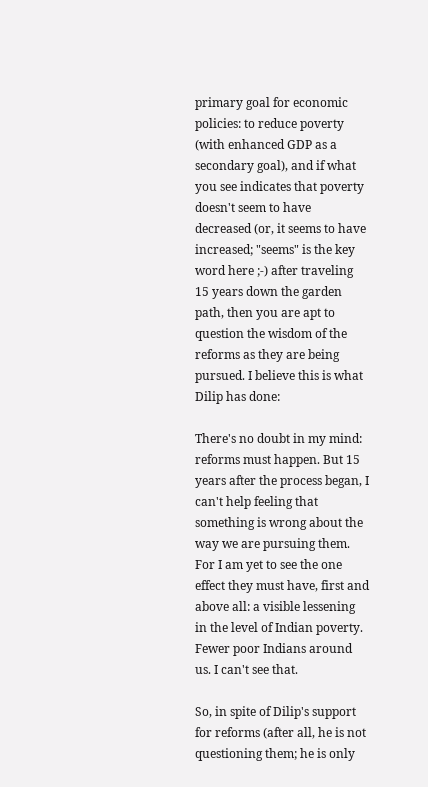primary goal for economic policies: to reduce poverty (with enhanced GDP as a secondary goal), and if what you see indicates that poverty doesn't seem to have decreased (or, it seems to have increased; "seems" is the key word here ;-) after traveling 15 years down the garden path, then you are apt to question the wisdom of the reforms as they are being pursued. I believe this is what Dilip has done:

There's no doubt in my mind: reforms must happen. But 15 years after the process began, I can't help feeling that something is wrong about the way we are pursuing them. For I am yet to see the one effect they must have, first and above all: a visible lessening in the level of Indian poverty. Fewer poor Indians around us. I can't see that.

So, in spite of Dilip's support for reforms (after all, he is not questioning them; he is only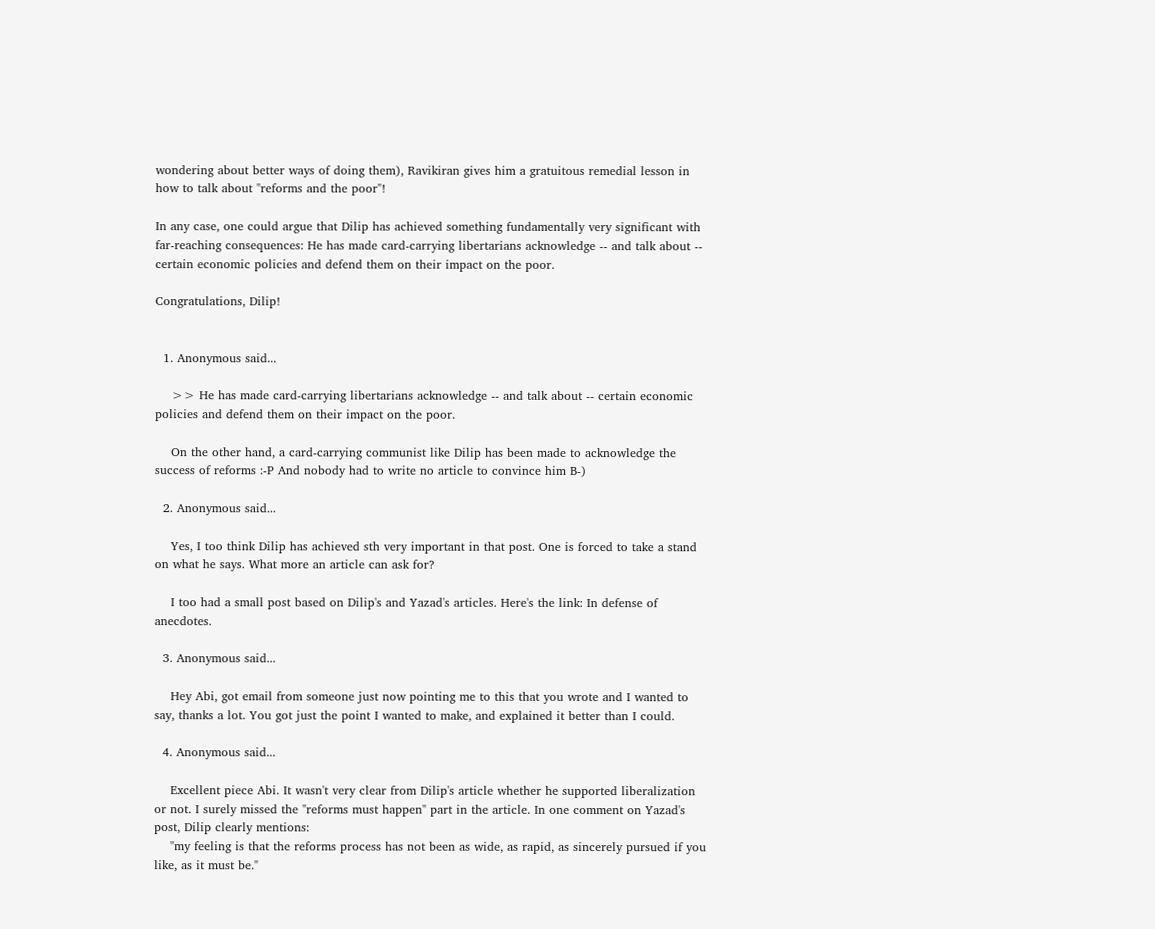wondering about better ways of doing them), Ravikiran gives him a gratuitous remedial lesson in how to talk about "reforms and the poor"!

In any case, one could argue that Dilip has achieved something fundamentally very significant with far-reaching consequences: He has made card-carrying libertarians acknowledge -- and talk about -- certain economic policies and defend them on their impact on the poor.

Congratulations, Dilip!


  1. Anonymous said...

    >> He has made card-carrying libertarians acknowledge -- and talk about -- certain economic policies and defend them on their impact on the poor.

    On the other hand, a card-carrying communist like Dilip has been made to acknowledge the success of reforms :-P And nobody had to write no article to convince him B-)

  2. Anonymous said...

    Yes, I too think Dilip has achieved sth very important in that post. One is forced to take a stand on what he says. What more an article can ask for?

    I too had a small post based on Dilip's and Yazad's articles. Here's the link: In defense of anecdotes.

  3. Anonymous said...

    Hey Abi, got email from someone just now pointing me to this that you wrote and I wanted to say, thanks a lot. You got just the point I wanted to make, and explained it better than I could.

  4. Anonymous said...

    Excellent piece Abi. It wasn't very clear from Dilip's article whether he supported liberalization or not. I surely missed the "reforms must happen" part in the article. In one comment on Yazad's post, Dilip clearly mentions:
    "my feeling is that the reforms process has not been as wide, as rapid, as sincerely pursued if you like, as it must be."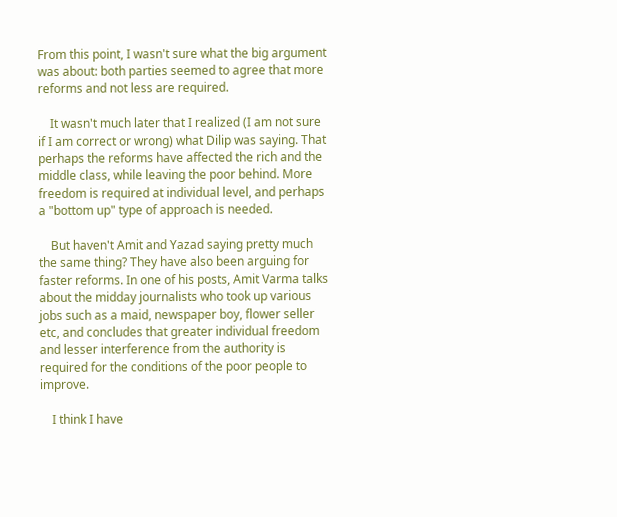From this point, I wasn't sure what the big argument was about: both parties seemed to agree that more reforms and not less are required.

    It wasn't much later that I realized (I am not sure if I am correct or wrong) what Dilip was saying. That perhaps the reforms have affected the rich and the middle class, while leaving the poor behind. More freedom is required at individual level, and perhaps a "bottom up" type of approach is needed.

    But haven't Amit and Yazad saying pretty much the same thing? They have also been arguing for faster reforms. In one of his posts, Amit Varma talks about the midday journalists who took up various jobs such as a maid, newspaper boy, flower seller etc, and concludes that greater individual freedom and lesser interference from the authority is required for the conditions of the poor people to improve.

    I think I have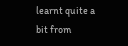learnt quite a bit from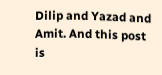Dilip and Yazad and Amit. And this post is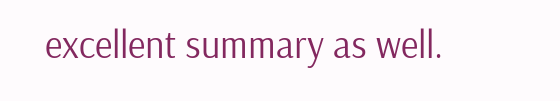excellent summary as well.